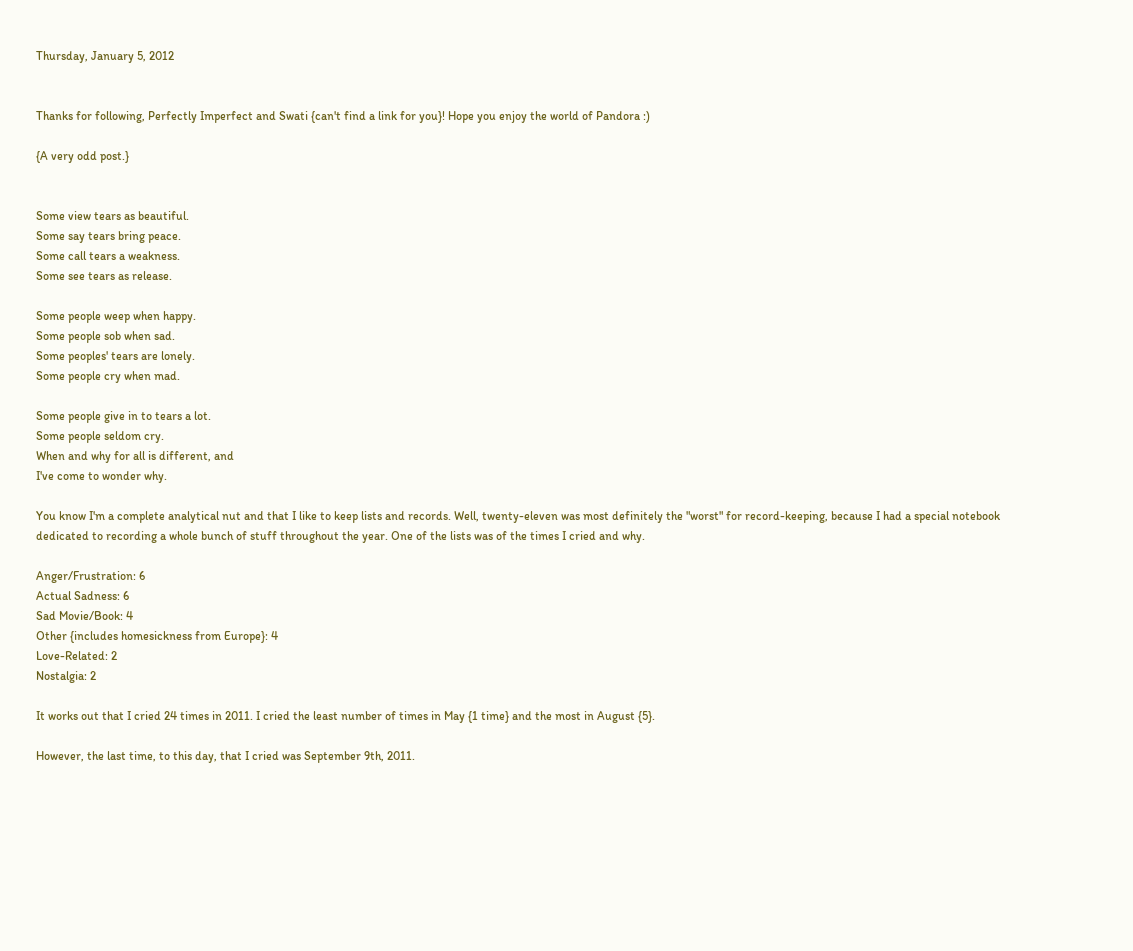Thursday, January 5, 2012


Thanks for following, Perfectly Imperfect and Swati {can't find a link for you}! Hope you enjoy the world of Pandora :)

{A very odd post.}


Some view tears as beautiful.
Some say tears bring peace.
Some call tears a weakness.
Some see tears as release.

Some people weep when happy.
Some people sob when sad.
Some peoples' tears are lonely.
Some people cry when mad.

Some people give in to tears a lot.
Some people seldom cry.
When and why for all is different, and
I've come to wonder why.

You know I'm a complete analytical nut and that I like to keep lists and records. Well, twenty-eleven was most definitely the "worst" for record-keeping, because I had a special notebook dedicated to recording a whole bunch of stuff throughout the year. One of the lists was of the times I cried and why.

Anger/Frustration: 6
Actual Sadness: 6
Sad Movie/Book: 4
Other {includes homesickness from Europe}: 4
Love-Related: 2
Nostalgia: 2

It works out that I cried 24 times in 2011. I cried the least number of times in May {1 time} and the most in August {5}.

However, the last time, to this day, that I cried was September 9th, 2011.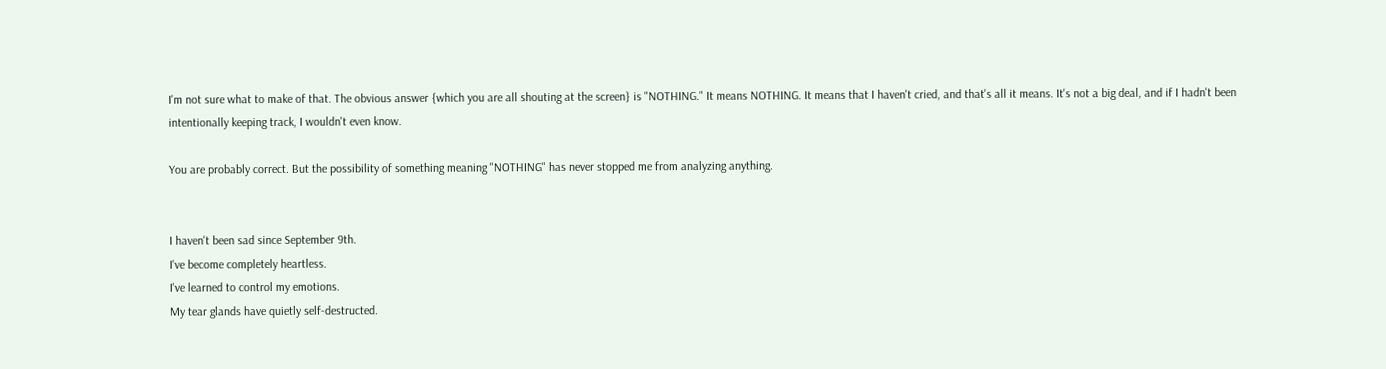I'm not sure what to make of that. The obvious answer {which you are all shouting at the screen} is "NOTHING." It means NOTHING. It means that I haven't cried, and that's all it means. It's not a big deal, and if I hadn't been intentionally keeping track, I wouldn't even know.

You are probably correct. But the possibility of something meaning "NOTHING" has never stopped me from analyzing anything.


I haven't been sad since September 9th.
I've become completely heartless.
I've learned to control my emotions.
My tear glands have quietly self-destructed.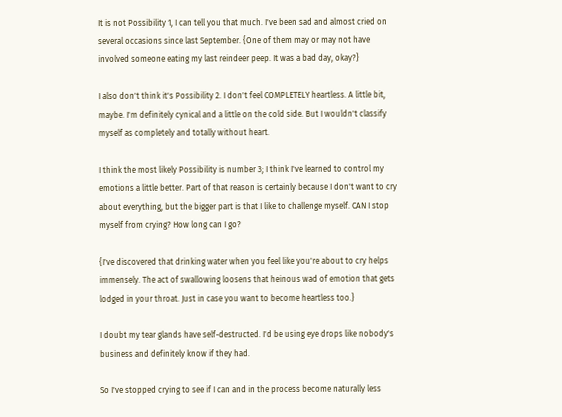It is not Possibility 1, I can tell you that much. I've been sad and almost cried on several occasions since last September. {One of them may or may not have involved someone eating my last reindeer peep. It was a bad day, okay?}

I also don't think it's Possibility 2. I don't feel COMPLETELY heartless. A little bit, maybe. I'm definitely cynical and a little on the cold side. But I wouldn't classify myself as completely and totally without heart.

I think the most likely Possibility is number 3; I think I've learned to control my emotions a little better. Part of that reason is certainly because I don't want to cry about everything, but the bigger part is that I like to challenge myself. CAN I stop myself from crying? How long can I go?

{I've discovered that drinking water when you feel like you're about to cry helps immensely. The act of swallowing loosens that heinous wad of emotion that gets lodged in your throat. Just in case you want to become heartless too.}

I doubt my tear glands have self-destructed. I'd be using eye drops like nobody's business and definitely know if they had.

So I've stopped crying to see if I can and in the process become naturally less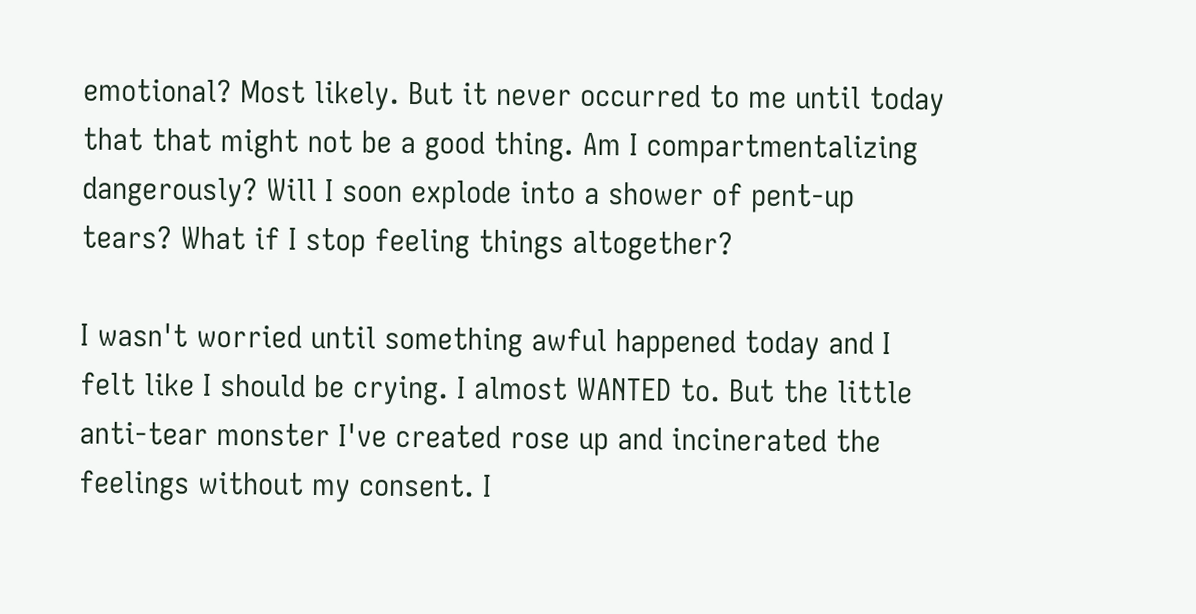emotional? Most likely. But it never occurred to me until today that that might not be a good thing. Am I compartmentalizing dangerously? Will I soon explode into a shower of pent-up tears? What if I stop feeling things altogether?

I wasn't worried until something awful happened today and I felt like I should be crying. I almost WANTED to. But the little anti-tear monster I've created rose up and incinerated the feelings without my consent. I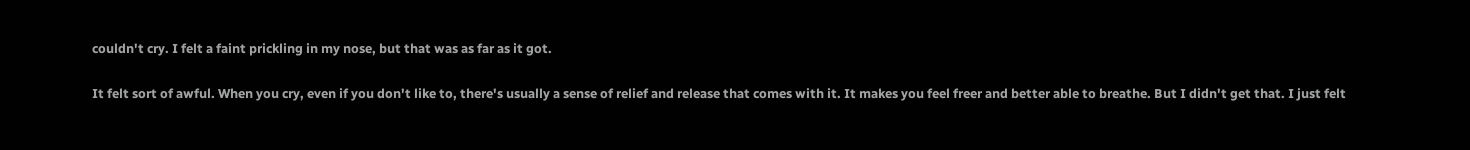couldn't cry. I felt a faint prickling in my nose, but that was as far as it got.

It felt sort of awful. When you cry, even if you don't like to, there's usually a sense of relief and release that comes with it. It makes you feel freer and better able to breathe. But I didn't get that. I just felt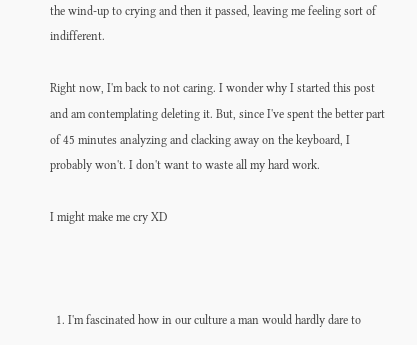the wind-up to crying and then it passed, leaving me feeling sort of indifferent.

Right now, I'm back to not caring. I wonder why I started this post and am contemplating deleting it. But, since I've spent the better part of 45 minutes analyzing and clacking away on the keyboard, I probably won't. I don't want to waste all my hard work.

I might make me cry XD



  1. I'm fascinated how in our culture a man would hardly dare to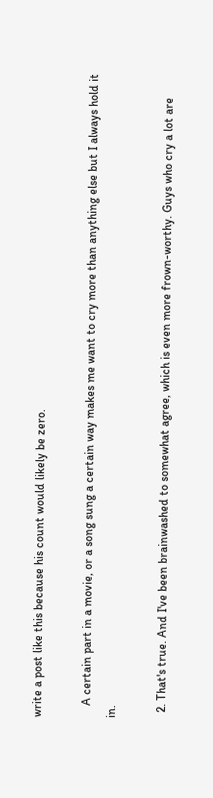write a post like this because his count would likely be zero.

    A certain part in a movie, or a song sung a certain way makes me want to cry more than anything else but I always hold it in.

  2. That's true. And I've been brainwashed to somewhat agree, which is even more frown-worthy. Guys who cry a lot are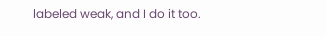labeled weak, and I do it too.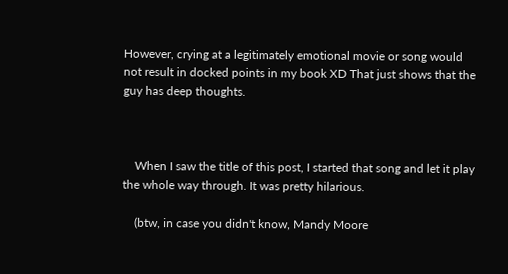However, crying at a legitimately emotional movie or song would not result in docked points in my book XD That just shows that the guy has deep thoughts.



    When I saw the title of this post, I started that song and let it play the whole way through. It was pretty hilarious.

    (btw, in case you didn't know, Mandy Moore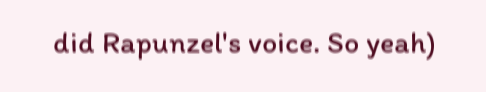did Rapunzel's voice. So yeah)